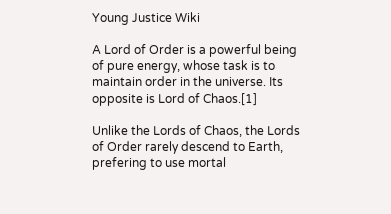Young Justice Wiki

A Lord of Order is a powerful being of pure energy, whose task is to maintain order in the universe. Its opposite is Lord of Chaos.[1]

Unlike the Lords of Chaos, the Lords of Order rarely descend to Earth, prefering to use mortal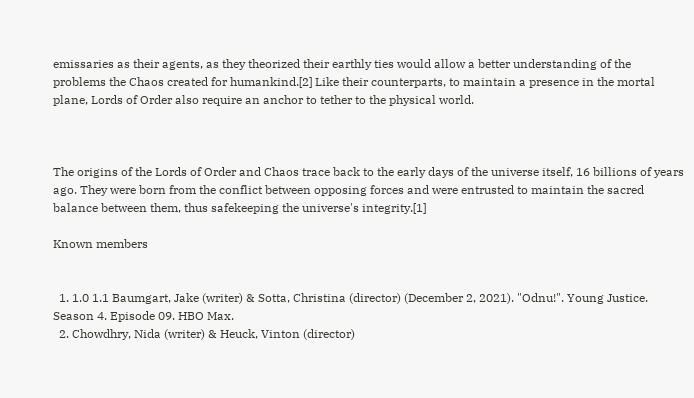emissaries as their agents, as they theorized their earthly ties would allow a better understanding of the problems the Chaos created for humankind.[2] Like their counterparts, to maintain a presence in the mortal plane, Lords of Order also require an anchor to tether to the physical world.



The origins of the Lords of Order and Chaos trace back to the early days of the universe itself, 16 billions of years ago. They were born from the conflict between opposing forces and were entrusted to maintain the sacred balance between them, thus safekeeping the universe's integrity.[1]

Known members


  1. 1.0 1.1 Baumgart, Jake (writer) & Sotta, Christina (director) (December 2, 2021). "Odnu!". Young Justice. Season 4. Episode 09. HBO Max.
  2. Chowdhry, Nida (writer) & Heuck, Vinton (director)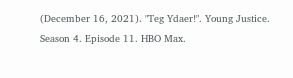(December 16, 2021). "Teg Ydaer!". Young Justice. Season 4. Episode 11. HBO Max.